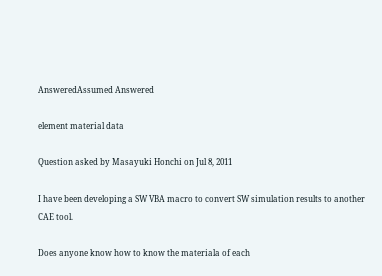AnsweredAssumed Answered

element material data

Question asked by Masayuki Honchi on Jul 8, 2011

I have been developing a SW VBA macro to convert SW simulation results to another CAE tool.

Does anyone know how to know the materiala of each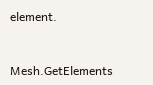element.


Mesh.GetElements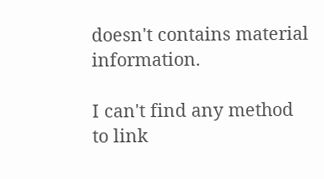doesn't contains material information.

I can't find any method to link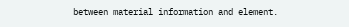between material information and element.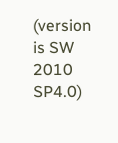(version is SW 2010 SP4.0)